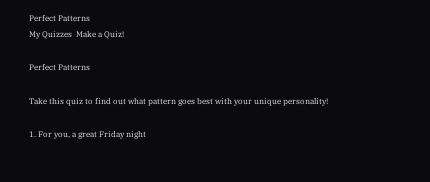Perfect Patterns
My Quizzes  Make a Quiz!

Perfect Patterns

Take this quiz to find out what pattern goes best with your unique personality!

1. For you, a great Friday night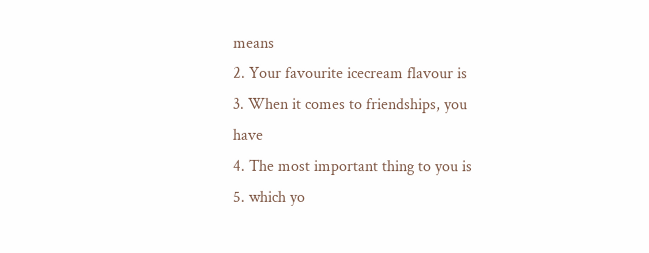means
2. Your favourite icecream flavour is
3. When it comes to friendships, you have
4. The most important thing to you is
5. which yo